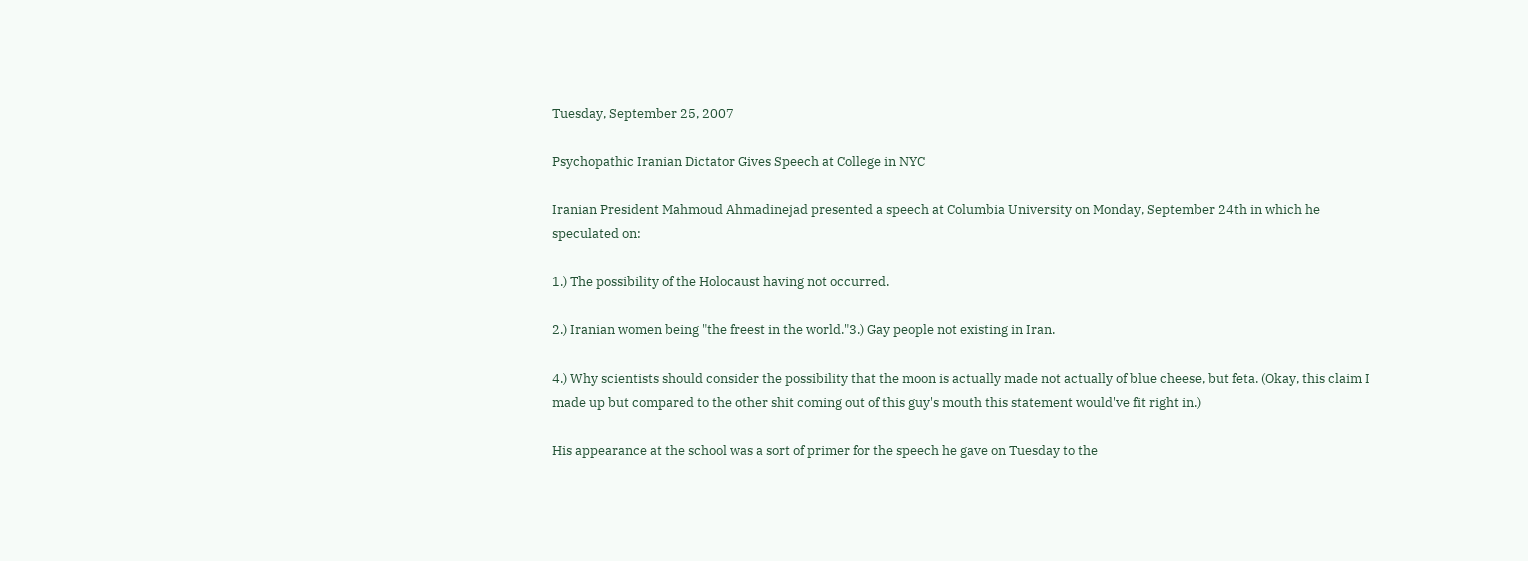Tuesday, September 25, 2007

Psychopathic Iranian Dictator Gives Speech at College in NYC

Iranian President Mahmoud Ahmadinejad presented a speech at Columbia University on Monday, September 24th in which he speculated on:

1.) The possibility of the Holocaust having not occurred.

2.) Iranian women being "the freest in the world."3.) Gay people not existing in Iran.

4.) Why scientists should consider the possibility that the moon is actually made not actually of blue cheese, but feta. (Okay, this claim I made up but compared to the other shit coming out of this guy's mouth this statement would've fit right in.)

His appearance at the school was a sort of primer for the speech he gave on Tuesday to the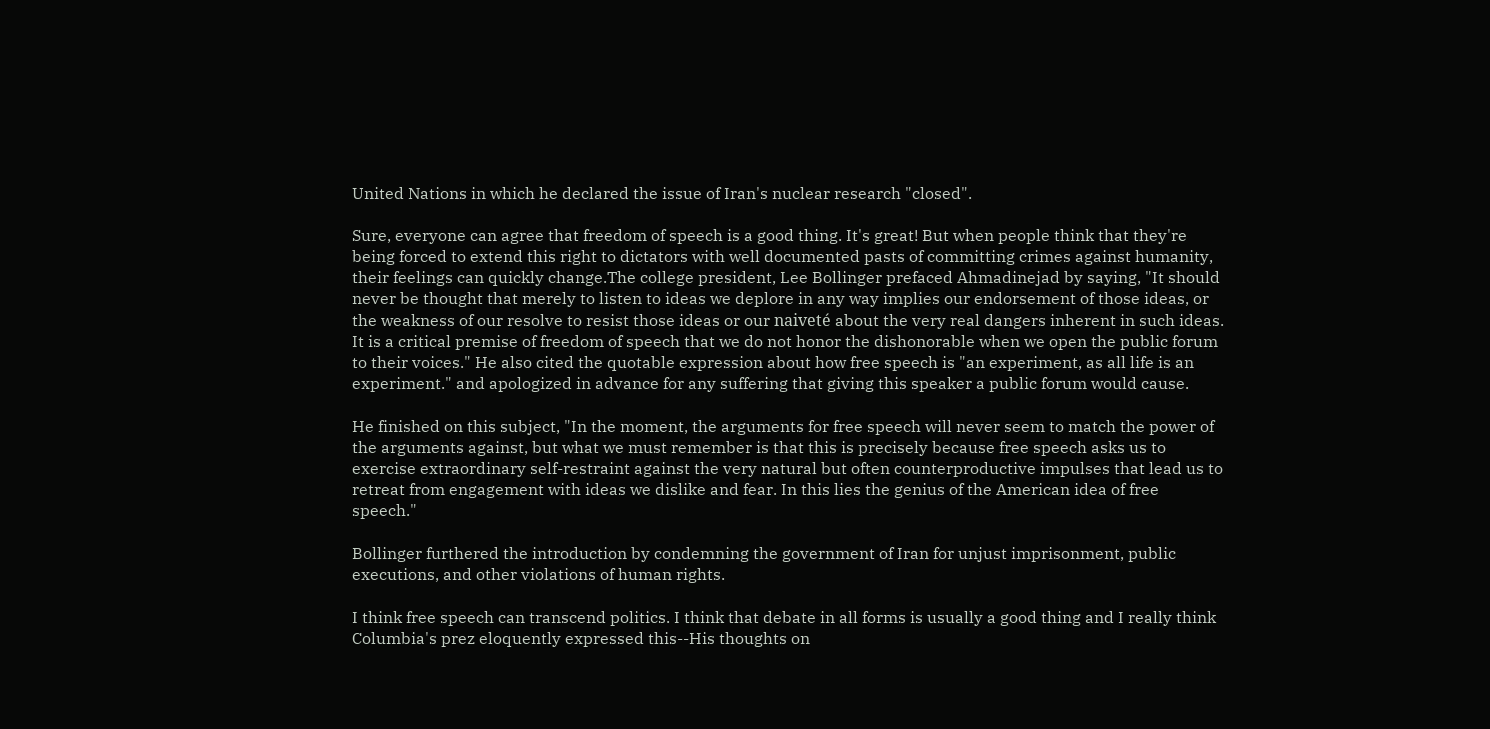United Nations in which he declared the issue of Iran's nuclear research "closed".

Sure, everyone can agree that freedom of speech is a good thing. It's great! But when people think that they're being forced to extend this right to dictators with well documented pasts of committing crimes against humanity, their feelings can quickly change.The college president, Lee Bollinger prefaced Ahmadinejad by saying, "It should never be thought that merely to listen to ideas we deplore in any way implies our endorsement of those ideas, or the weakness of our resolve to resist those ideas or our naiveté about the very real dangers inherent in such ideas. It is a critical premise of freedom of speech that we do not honor the dishonorable when we open the public forum to their voices." He also cited the quotable expression about how free speech is "an experiment, as all life is an experiment." and apologized in advance for any suffering that giving this speaker a public forum would cause.

He finished on this subject, "In the moment, the arguments for free speech will never seem to match the power of the arguments against, but what we must remember is that this is precisely because free speech asks us to exercise extraordinary self-restraint against the very natural but often counterproductive impulses that lead us to retreat from engagement with ideas we dislike and fear. In this lies the genius of the American idea of free speech."

Bollinger furthered the introduction by condemning the government of Iran for unjust imprisonment, public executions, and other violations of human rights.

I think free speech can transcend politics. I think that debate in all forms is usually a good thing and I really think Columbia's prez eloquently expressed this--His thoughts on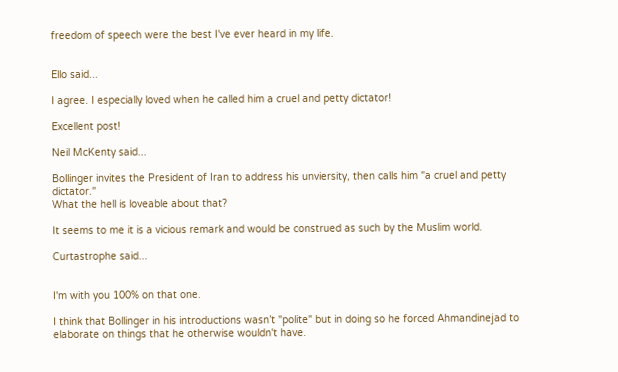freedom of speech were the best I've ever heard in my life.


Ello said...

I agree. I especially loved when he called him a cruel and petty dictator!

Excellent post!

Neil McKenty said...

Bollinger invites the President of Iran to address his unviersity, then calls him "a cruel and petty dictator."
What the hell is loveable about that?

It seems to me it is a vicious remark and would be construed as such by the Muslim world.

Curtastrophe said...


I'm with you 100% on that one.

I think that Bollinger in his introductions wasn’t "polite" but in doing so he forced Ahmandinejad to elaborate on things that he otherwise wouldn't have.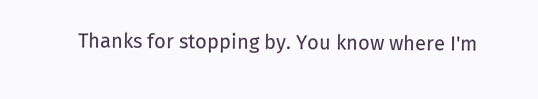Thanks for stopping by. You know where I'm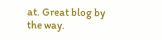at. Great blog by the way.